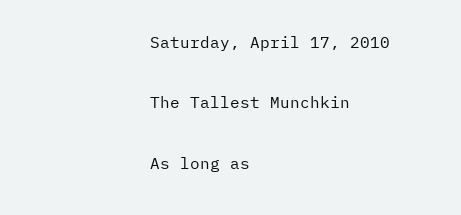Saturday, April 17, 2010

The Tallest Munchkin

As long as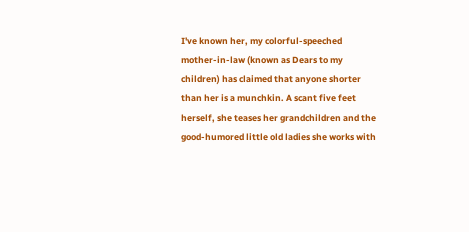I've known her, my colorful-speeched mother-in-law (known as Dears to my children) has claimed that anyone shorter than her is a munchkin. A scant five feet herself, she teases her grandchildren and the good-humored little old ladies she works with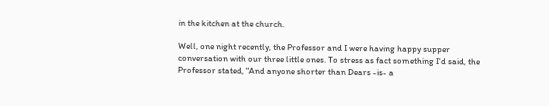in the kitchen at the church.

Well, one night recently, the Professor and I were having happy supper conversation with our three little ones. To stress as fact something I'd said, the Professor stated, "And anyone shorter than Dears -is- a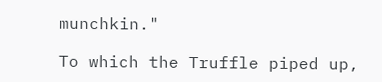munchkin."

To which the Truffle piped up,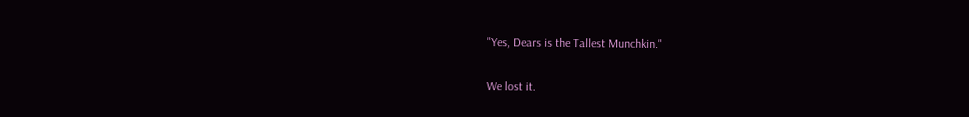"Yes, Dears is the Tallest Munchkin."

We lost it.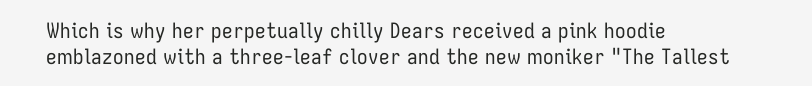Which is why her perpetually chilly Dears received a pink hoodie emblazoned with a three-leaf clover and the new moniker "The Tallest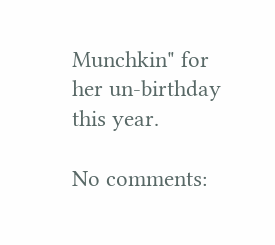Munchkin" for her un-birthday this year.

No comments: